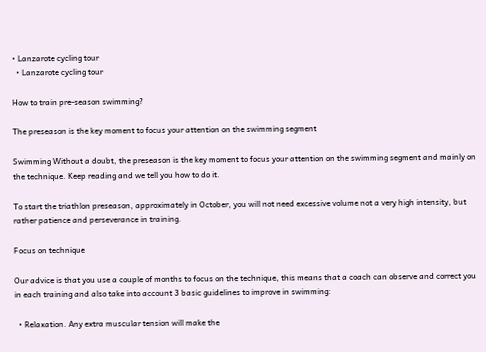• Lanzarote cycling tour
  • Lanzarote cycling tour

How to train pre-season swimming?

The preseason is the key moment to focus your attention on the swimming segment

Swimming Without a doubt, the preseason is the key moment to focus your attention on the swimming segment and mainly on the technique. Keep reading and we tell you how to do it.

To start the triathlon preseason, approximately in October, you will not need excessive volume not a very high intensity, but rather patience and perseverance in training.

Focus on technique

Our advice is that you use a couple of months to focus on the technique, this means that a coach can observe and correct you in each training and also take into account 3 basic guidelines to improve in swimming:

  • Relaxation. Any extra muscular tension will make the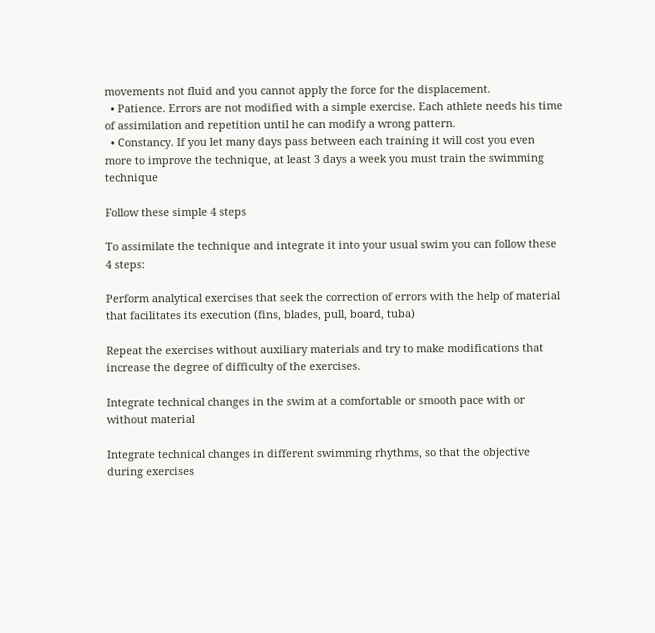movements not fluid and you cannot apply the force for the displacement.
  • Patience. Errors are not modified with a simple exercise. Each athlete needs his time of assimilation and repetition until he can modify a wrong pattern.
  • Constancy. If you let many days pass between each training it will cost you even more to improve the technique, at least 3 days a week you must train the swimming technique

Follow these simple 4 steps

To assimilate the technique and integrate it into your usual swim you can follow these 4 steps:

Perform analytical exercises that seek the correction of errors with the help of material that facilitates its execution (fins, blades, pull, board, tuba)

Repeat the exercises without auxiliary materials and try to make modifications that increase the degree of difficulty of the exercises.

Integrate technical changes in the swim at a comfortable or smooth pace with or without material

Integrate technical changes in different swimming rhythms, so that the objective during exercises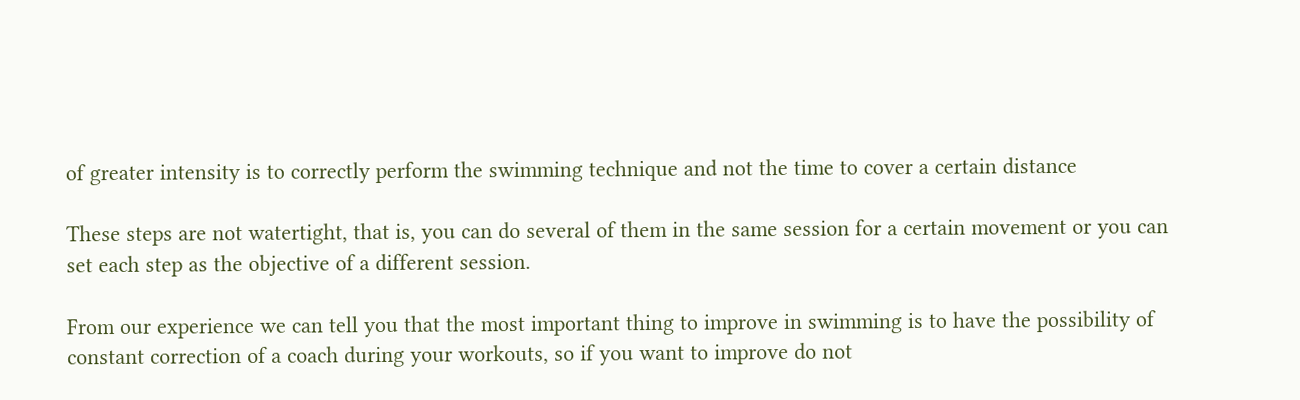of greater intensity is to correctly perform the swimming technique and not the time to cover a certain distance

These steps are not watertight, that is, you can do several of them in the same session for a certain movement or you can set each step as the objective of a different session.

From our experience we can tell you that the most important thing to improve in swimming is to have the possibility of constant correction of a coach during your workouts, so if you want to improve do not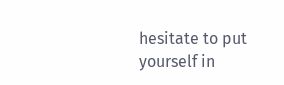hesitate to put yourself in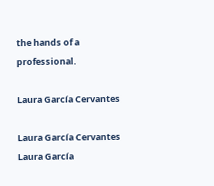the hands of a professional.

Laura García Cervantes

Laura García Cervantes
Laura García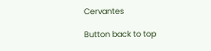Cervantes

Button back to top